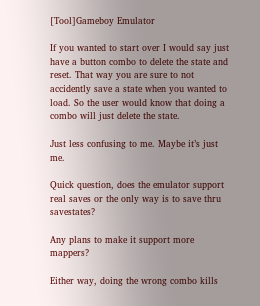[Tool]Gameboy Emulator

If you wanted to start over I would say just have a button combo to delete the state and reset. That way you are sure to not accidently save a state when you wanted to load. So the user would know that doing a combo will just delete the state.

Just less confusing to me. Maybe it’s just me.

Quick question, does the emulator support real saves or the only way is to save thru savestates?

Any plans to make it support more mappers?

Either way, doing the wrong combo kills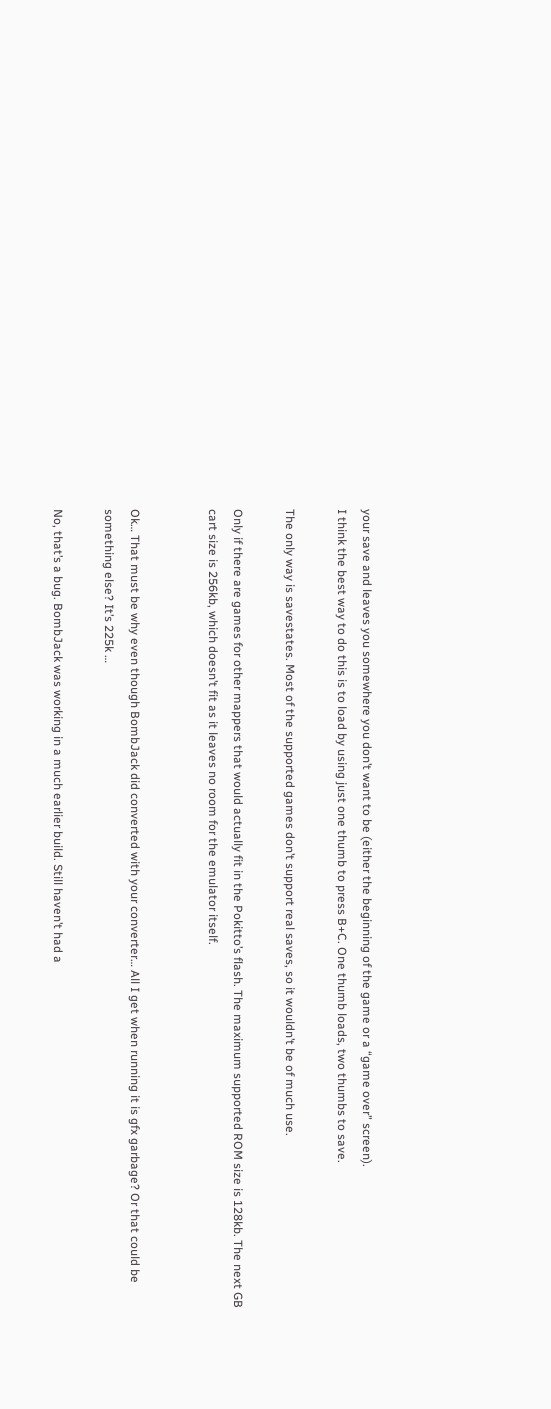your save and leaves you somewhere you don’t want to be (either the beginning of the game or a “game over” screen).
I think the best way to do this is to load by using just one thumb to press B+C. One thumb loads, two thumbs to save.

The only way is savestates. Most of the supported games don’t support real saves, so it wouldn’t be of much use.

Only if there are games for other mappers that would actually fit in the Pokitto’s flash. The maximum supported ROM size is 128kb. The next GB cart size is 256kb, which doesn’t fit as it leaves no room for the emulator itself.


Ok… That must be why even though BombJack did converted with your converter… All I get when running it is gfx garbage? Or that could be something else? It’s 225k …

No, that’s a bug. BombJack was working in a much earlier build. Still haven’t had a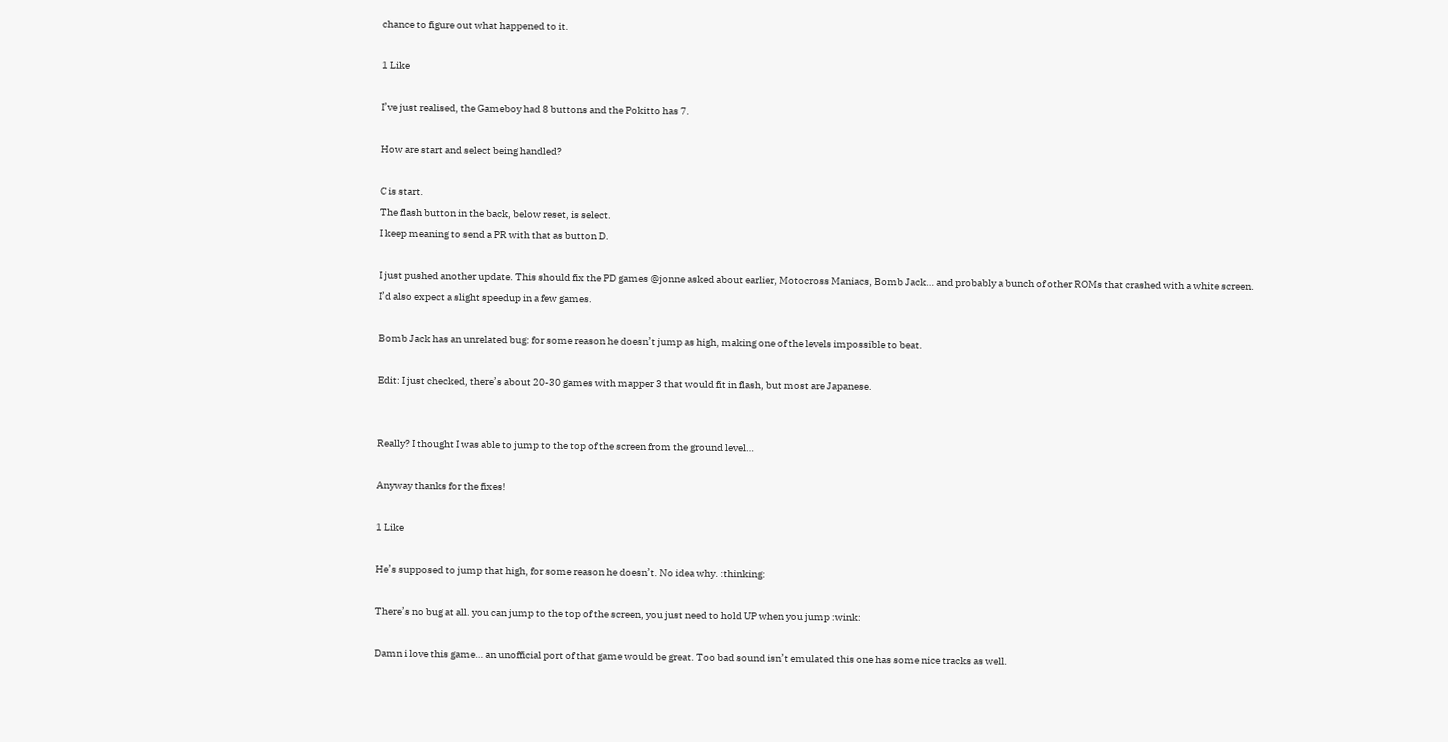chance to figure out what happened to it.

1 Like

I’ve just realised, the Gameboy had 8 buttons and the Pokitto has 7.

How are start and select being handled?

C is start.
The flash button in the back, below reset, is select.
I keep meaning to send a PR with that as button D.

I just pushed another update. This should fix the PD games @jonne asked about earlier, Motocross Maniacs, Bomb Jack… and probably a bunch of other ROMs that crashed with a white screen.
I’d also expect a slight speedup in a few games.

Bomb Jack has an unrelated bug: for some reason he doesn’t jump as high, making one of the levels impossible to beat.

Edit: I just checked, there’s about 20-30 games with mapper 3 that would fit in flash, but most are Japanese.


Really? I thought I was able to jump to the top of the screen from the ground level…

Anyway thanks for the fixes!

1 Like

He’s supposed to jump that high, for some reason he doesn’t. No idea why. :thinking:

There’s no bug at all. you can jump to the top of the screen, you just need to hold UP when you jump :wink:

Damn i love this game… an unofficial port of that game would be great. Too bad sound isn’t emulated this one has some nice tracks as well.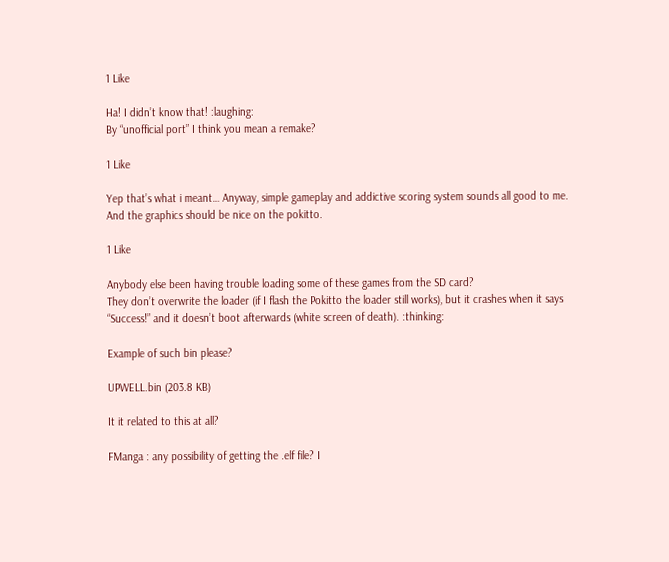1 Like

Ha! I didn’t know that! :laughing:
By “unofficial port” I think you mean a remake?

1 Like

Yep that’s what i meant… Anyway, simple gameplay and addictive scoring system sounds all good to me. And the graphics should be nice on the pokitto.

1 Like

Anybody else been having trouble loading some of these games from the SD card?
They don’t overwrite the loader (if I flash the Pokitto the loader still works), but it crashes when it says “Success!” and it doesn’t boot afterwards (white screen of death). :thinking:

Example of such bin please?

UPWELL.bin (203.8 KB)

It it related to this at all?

FManga : any possibility of getting the .elf file? I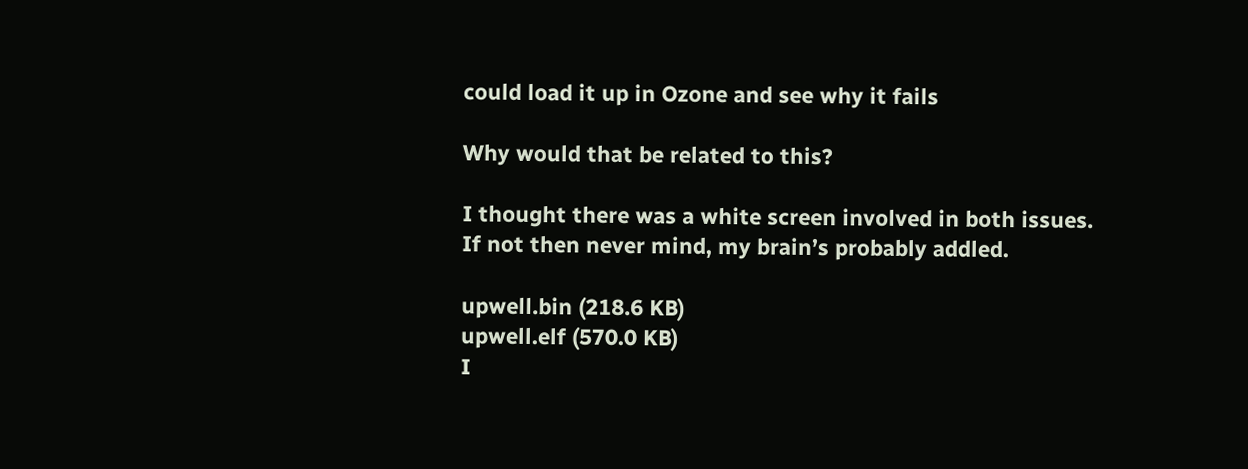could load it up in Ozone and see why it fails

Why would that be related to this?

I thought there was a white screen involved in both issues.
If not then never mind, my brain’s probably addled.

upwell.bin (218.6 KB)
upwell.elf (570.0 KB)
I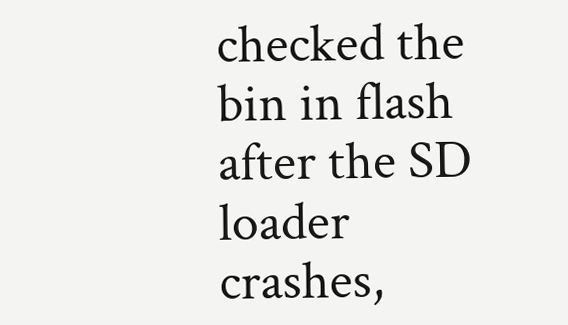checked the bin in flash after the SD loader crashes,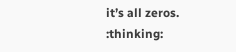it’s all zeros. :thinking: